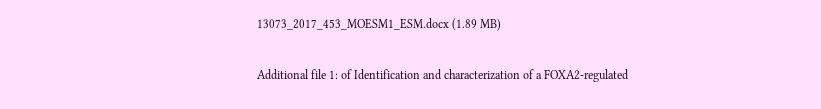13073_2017_453_MOESM1_ESM.docx (1.89 MB)

Additional file 1: of Identification and characterization of a FOXA2-regulated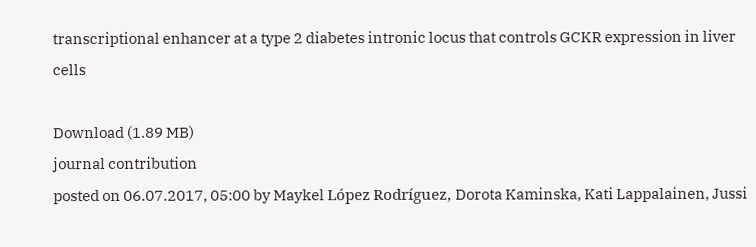transcriptional enhancer at a type 2 diabetes intronic locus that controls GCKR expression in liver cells

Download (1.89 MB)
journal contribution
posted on 06.07.2017, 05:00 by Maykel López Rodríguez, Dorota Kaminska, Kati Lappalainen, Jussi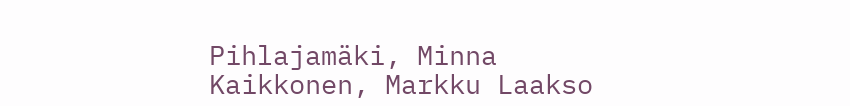Pihlajamäki, Minna Kaikkonen, Markku Laakso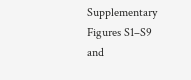Supplementary Figures S1–S9 and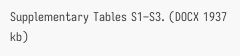Supplementary Tables S1–S3. (DOCX 1937 kb)